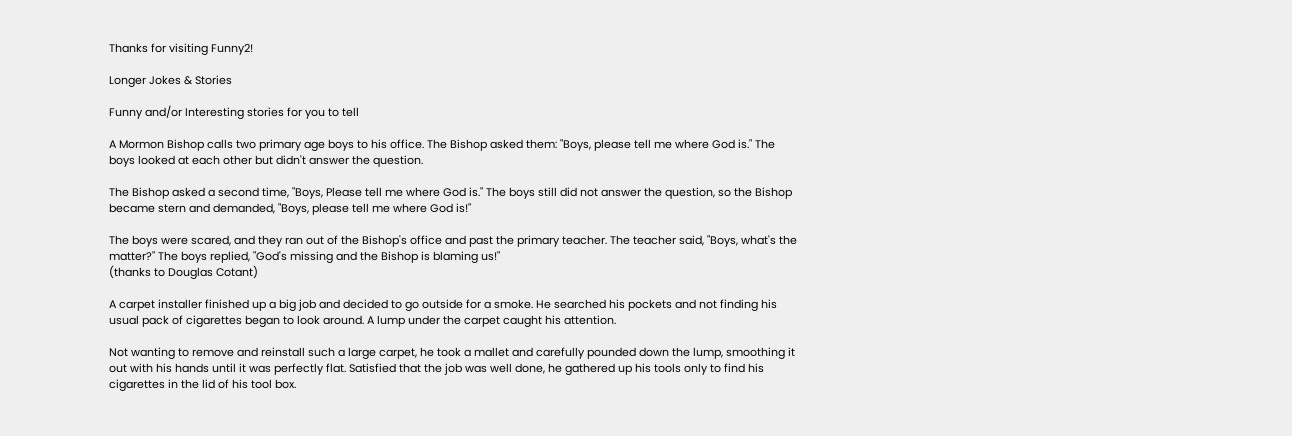Thanks for visiting Funny2!

Longer Jokes & Stories

Funny and/or Interesting stories for you to tell

A Mormon Bishop calls two primary age boys to his office. The Bishop asked them: "Boys, please tell me where God is." The boys looked at each other but didn't answer the question.

The Bishop asked a second time, "Boys, Please tell me where God is." The boys still did not answer the question, so the Bishop became stern and demanded, "Boys, please tell me where God is!"

The boys were scared, and they ran out of the Bishop's office and past the primary teacher. The teacher said, "Boys, what's the matter?" The boys replied, "God's missing and the Bishop is blaming us!"
(thanks to Douglas Cotant)

A carpet installer finished up a big job and decided to go outside for a smoke. He searched his pockets and not finding his usual pack of cigarettes began to look around. A lump under the carpet caught his attention.

Not wanting to remove and reinstall such a large carpet, he took a mallet and carefully pounded down the lump, smoothing it out with his hands until it was perfectly flat. Satisfied that the job was well done, he gathered up his tools only to find his cigarettes in the lid of his tool box.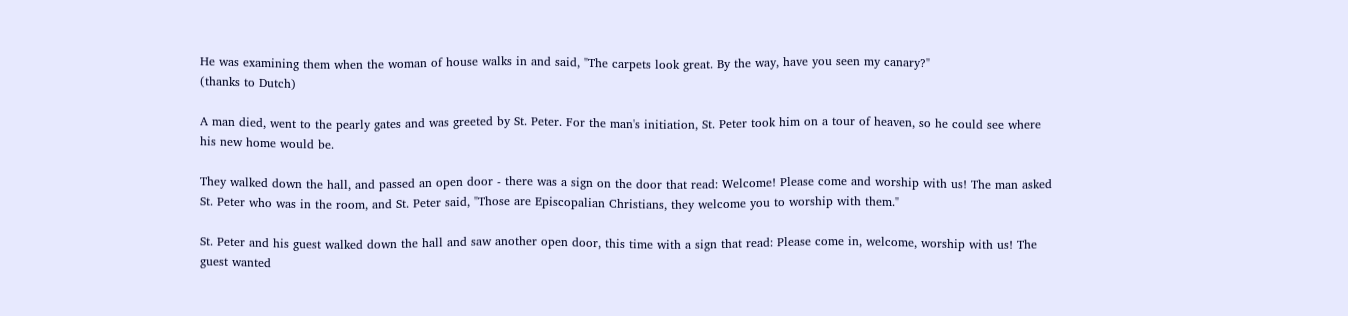He was examining them when the woman of house walks in and said, "The carpets look great. By the way, have you seen my canary?"
(thanks to Dutch)

A man died, went to the pearly gates and was greeted by St. Peter. For the man's initiation, St. Peter took him on a tour of heaven, so he could see where his new home would be.

They walked down the hall, and passed an open door - there was a sign on the door that read: Welcome! Please come and worship with us! The man asked St. Peter who was in the room, and St. Peter said, "Those are Episcopalian Christians, they welcome you to worship with them."

St. Peter and his guest walked down the hall and saw another open door, this time with a sign that read: Please come in, welcome, worship with us! The guest wanted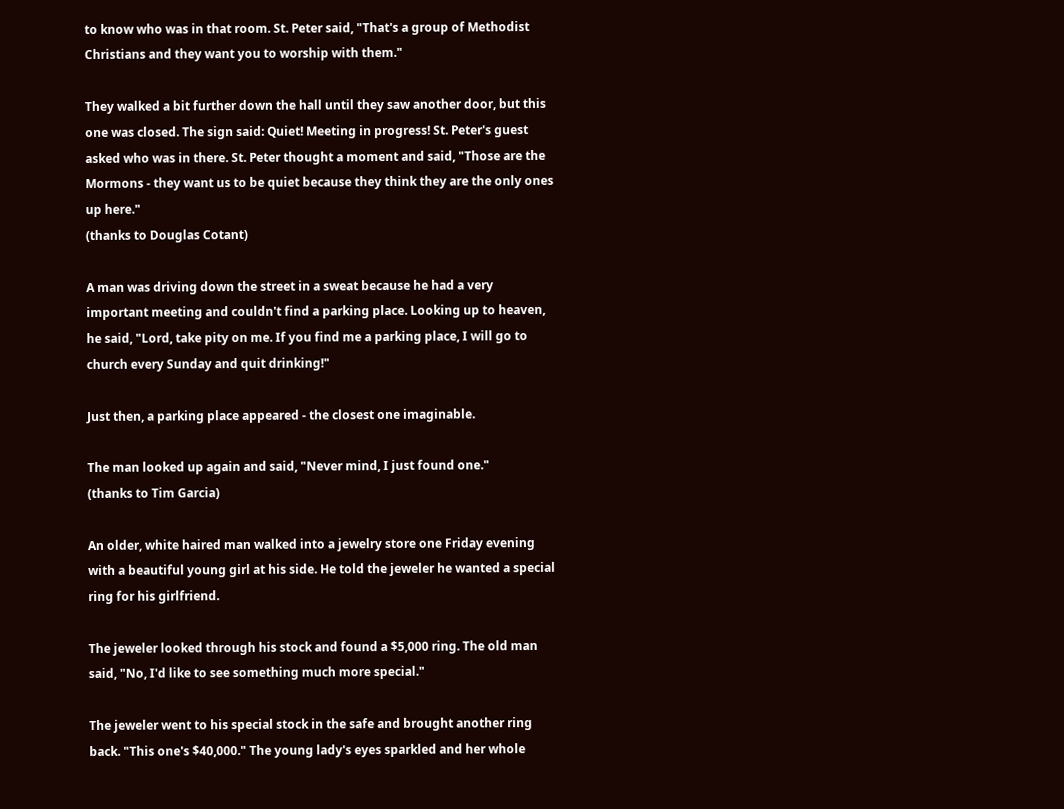to know who was in that room. St. Peter said, "That's a group of Methodist Christians and they want you to worship with them."

They walked a bit further down the hall until they saw another door, but this one was closed. The sign said: Quiet! Meeting in progress! St. Peter's guest asked who was in there. St. Peter thought a moment and said, "Those are the Mormons - they want us to be quiet because they think they are the only ones up here."
(thanks to Douglas Cotant)

A man was driving down the street in a sweat because he had a very important meeting and couldn't find a parking place. Looking up to heaven, he said, "Lord, take pity on me. If you find me a parking place, I will go to church every Sunday and quit drinking!"

Just then, a parking place appeared - the closest one imaginable.

The man looked up again and said, "Never mind, I just found one."
(thanks to Tim Garcia)

An older, white haired man walked into a jewelry store one Friday evening with a beautiful young girl at his side. He told the jeweler he wanted a special ring for his girlfriend.

The jeweler looked through his stock and found a $5,000 ring. The old man said, "No, I'd like to see something much more special."

The jeweler went to his special stock in the safe and brought another ring back. "This one's $40,000." The young lady's eyes sparkled and her whole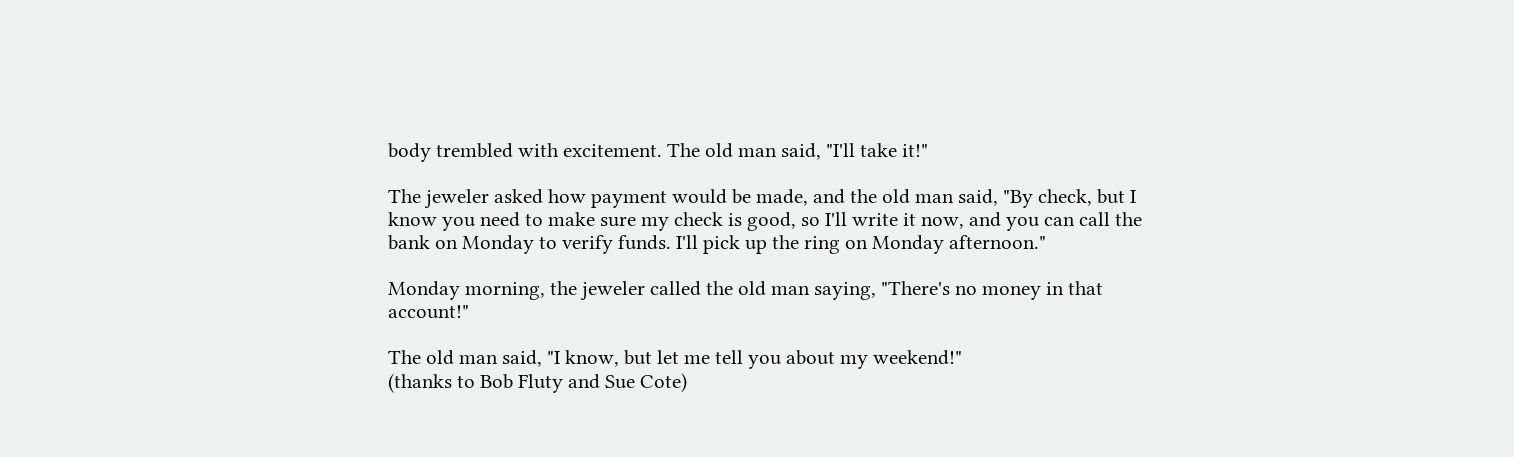body trembled with excitement. The old man said, "I'll take it!"

The jeweler asked how payment would be made, and the old man said, "By check, but I know you need to make sure my check is good, so I'll write it now, and you can call the bank on Monday to verify funds. I'll pick up the ring on Monday afternoon."

Monday morning, the jeweler called the old man saying, "There's no money in that account!"

The old man said, "I know, but let me tell you about my weekend!"
(thanks to Bob Fluty and Sue Cote)